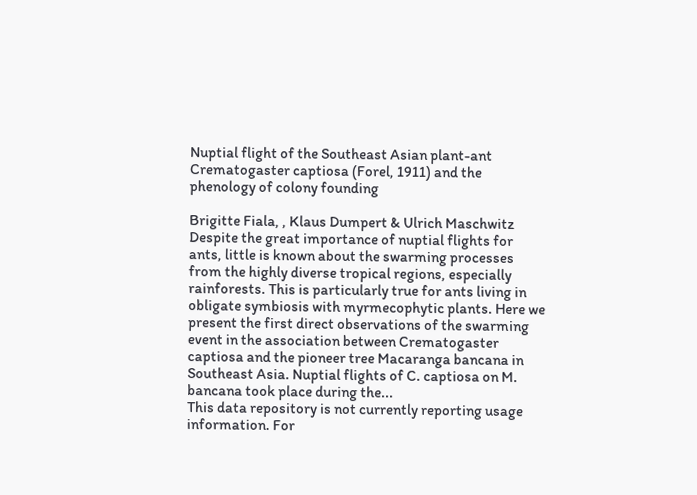Nuptial flight of the Southeast Asian plant-ant Crematogaster captiosa (Forel, 1911) and the phenology of colony founding

Brigitte Fiala, , Klaus Dumpert & Ulrich Maschwitz
Despite the great importance of nuptial flights for ants, little is known about the swarming processes from the highly diverse tropical regions, especially rainforests. This is particularly true for ants living in obligate symbiosis with myrmecophytic plants. Here we present the first direct observations of the swarming event in the association between Crematogaster captiosa and the pioneer tree Macaranga bancana in Southeast Asia. Nuptial flights of C. captiosa on M. bancana took place during the...
This data repository is not currently reporting usage information. For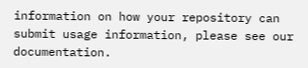information on how your repository can submit usage information, please see our documentation.